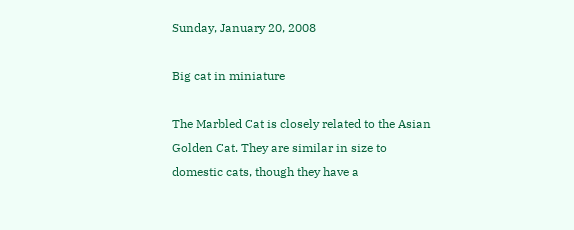Sunday, January 20, 2008

Big cat in miniature

The Marbled Cat is closely related to the Asian Golden Cat. They are similar in size to domestic cats, though they have a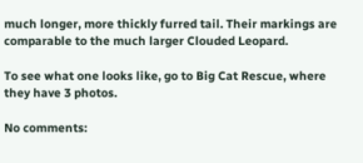much longer, more thickly furred tail. Their markings are comparable to the much larger Clouded Leopard.

To see what one looks like, go to Big Cat Rescue, where they have 3 photos.

No comments: